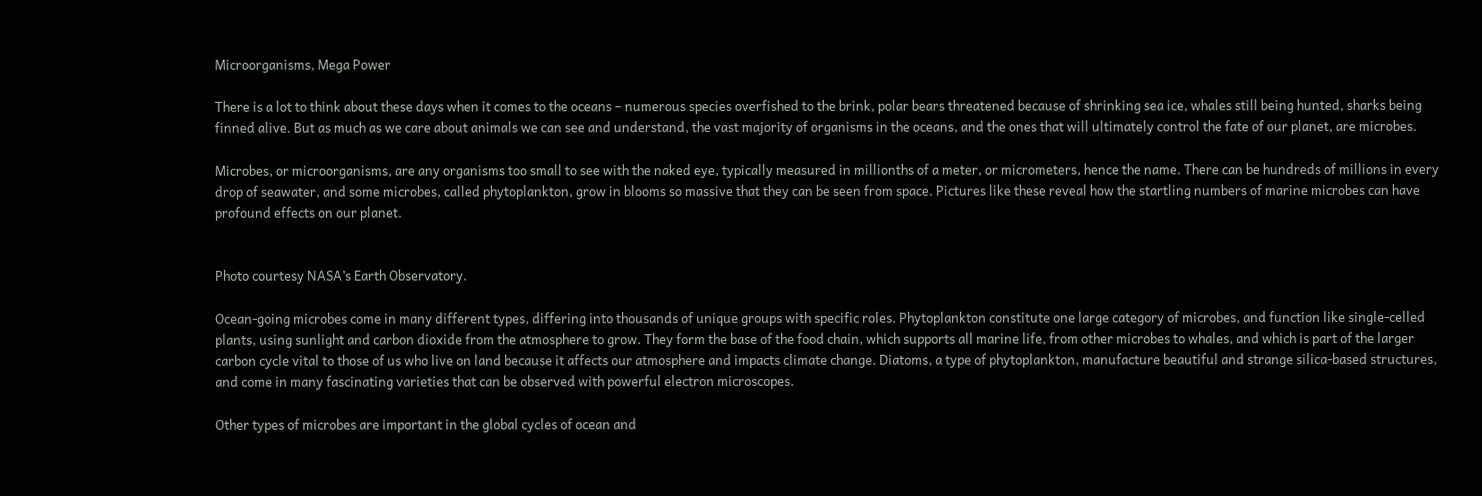Microorganisms, Mega Power

There is a lot to think about these days when it comes to the oceans – numerous species overfished to the brink, polar bears threatened because of shrinking sea ice, whales still being hunted, sharks being finned alive. But as much as we care about animals we can see and understand, the vast majority of organisms in the oceans, and the ones that will ultimately control the fate of our planet, are microbes.

Microbes, or microorganisms, are any organisms too small to see with the naked eye, typically measured in millionths of a meter, or micrometers, hence the name. There can be hundreds of millions in every drop of seawater, and some microbes, called phytoplankton, grow in blooms so massive that they can be seen from space. Pictures like these reveal how the startling numbers of marine microbes can have profound effects on our planet.


Photo courtesy NASA’s Earth Observatory.

Ocean-going microbes come in many different types, differing into thousands of unique groups with specific roles. Phytoplankton constitute one large category of microbes, and function like single-celled plants, using sunlight and carbon dioxide from the atmosphere to grow. They form the base of the food chain, which supports all marine life, from other microbes to whales, and which is part of the larger carbon cycle vital to those of us who live on land because it affects our atmosphere and impacts climate change. Diatoms, a type of phytoplankton, manufacture beautiful and strange silica-based structures, and come in many fascinating varieties that can be observed with powerful electron microscopes.

Other types of microbes are important in the global cycles of ocean and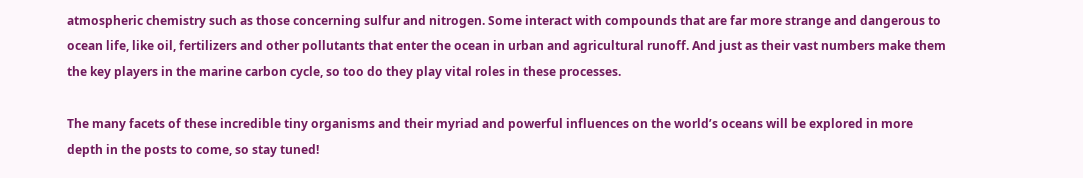atmospheric chemistry such as those concerning sulfur and nitrogen. Some interact with compounds that are far more strange and dangerous to ocean life, like oil, fertilizers and other pollutants that enter the ocean in urban and agricultural runoff. And just as their vast numbers make them the key players in the marine carbon cycle, so too do they play vital roles in these processes.

The many facets of these incredible tiny organisms and their myriad and powerful influences on the world’s oceans will be explored in more depth in the posts to come, so stay tuned!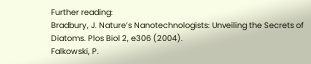Further reading:
Bradbury, J. Nature’s Nanotechnologists: Unveiling the Secrets of Diatoms. Plos Biol 2, e306 (2004).
Falkowski, P.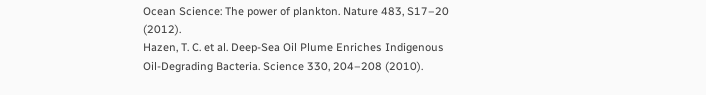Ocean Science: The power of plankton. Nature 483, S17–20 (2012).
Hazen, T. C. et al. Deep-Sea Oil Plume Enriches Indigenous Oil-Degrading Bacteria. Science 330, 204–208 (2010).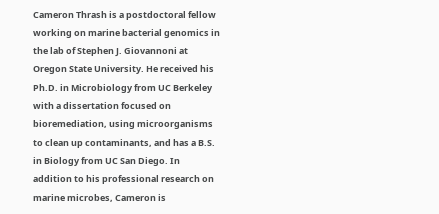Cameron Thrash is a postdoctoral fellow working on marine bacterial genomics in the lab of Stephen J. Giovannoni at Oregon State University. He received his Ph.D. in Microbiology from UC Berkeley with a dissertation focused on bioremediation, using microorganisms to clean up contaminants, and has a B.S. in Biology from UC San Diego. In addition to his professional research on marine microbes, Cameron is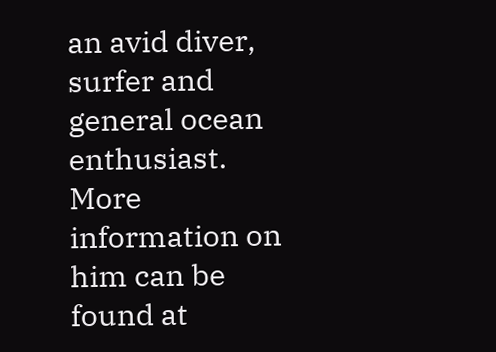an avid diver, surfer and general ocean enthusiast. More information on him can be found at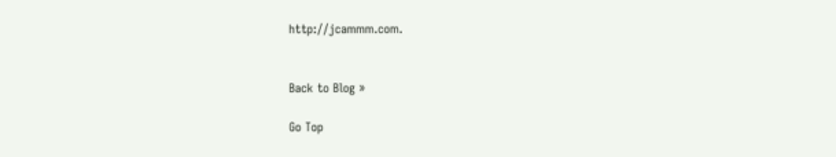http://jcammm.com.


Back to Blog »

Go Top